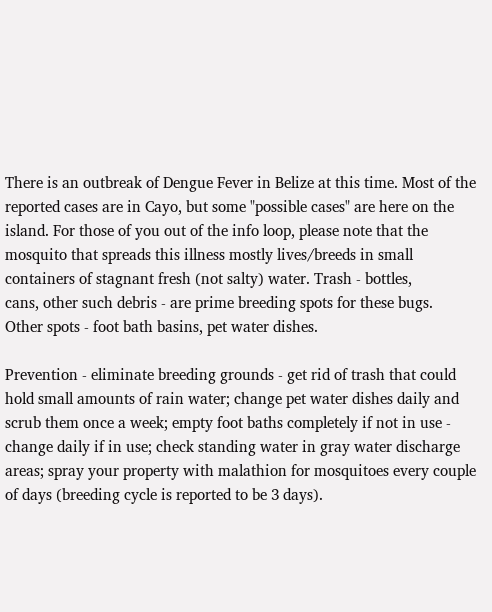There is an outbreak of Dengue Fever in Belize at this time. Most of the
reported cases are in Cayo, but some "possible cases" are here on the
island. For those of you out of the info loop, please note that the
mosquito that spreads this illness mostly lives/breeds in small
containers of stagnant fresh (not salty) water. Trash - bottles,
cans, other such debris - are prime breeding spots for these bugs.
Other spots - foot bath basins, pet water dishes.

Prevention - eliminate breeding grounds - get rid of trash that could
hold small amounts of rain water; change pet water dishes daily and
scrub them once a week; empty foot baths completely if not in use -
change daily if in use; check standing water in gray water discharge
areas; spray your property with malathion for mosquitoes every couple
of days (breeding cycle is reported to be 3 days).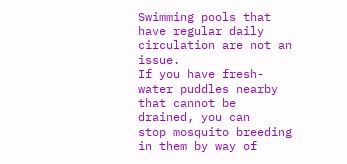Swimming pools that have regular daily circulation are not an issue.
If you have fresh-water puddles nearby that cannot be drained, you can
stop mosquito breeding in them by way of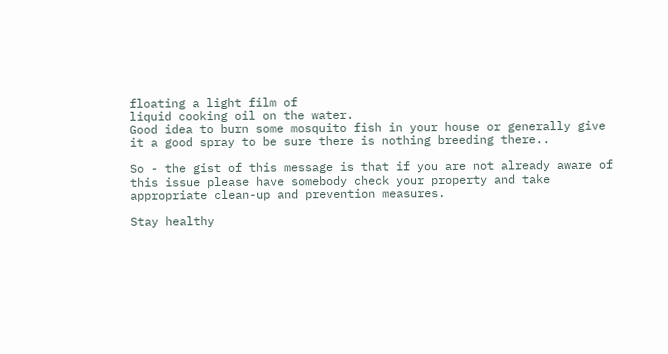floating a light film of
liquid cooking oil on the water.
Good idea to burn some mosquito fish in your house or generally give
it a good spray to be sure there is nothing breeding there..

So - the gist of this message is that if you are not already aware of
this issue please have somebody check your property and take
appropriate clean-up and prevention measures.

Stay healthy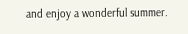and enjoy a wonderful summer.